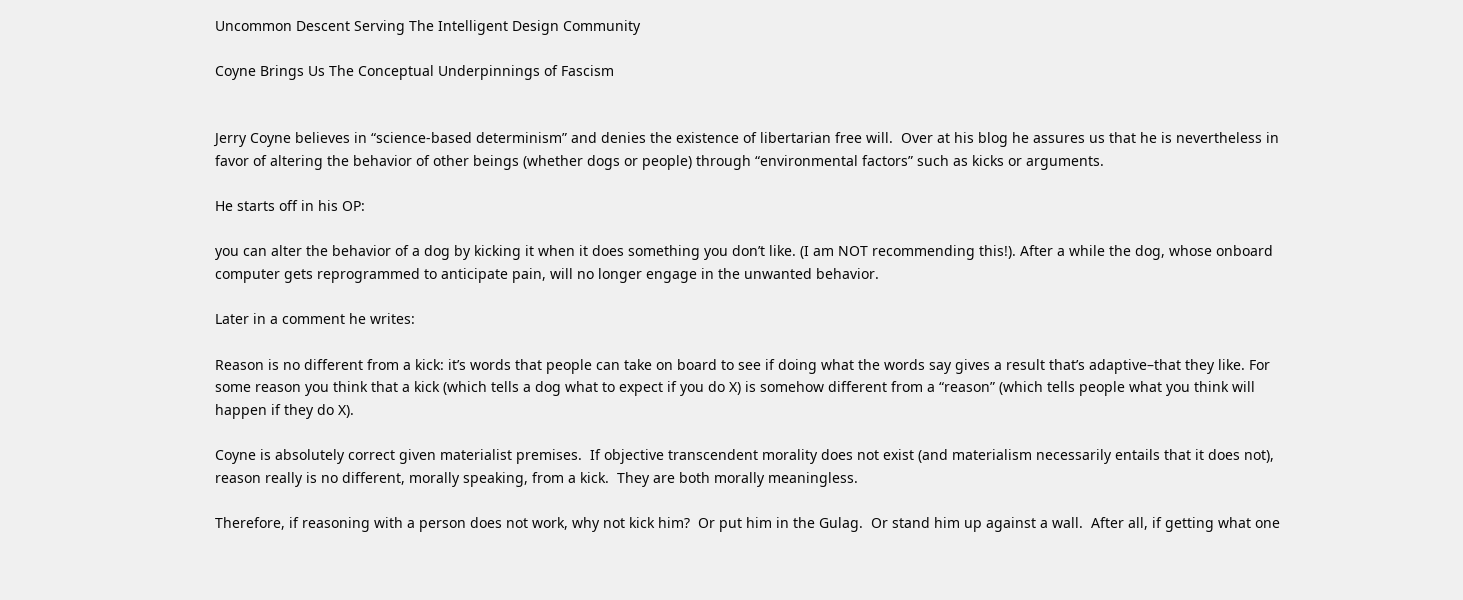Uncommon Descent Serving The Intelligent Design Community

Coyne Brings Us The Conceptual Underpinnings of Fascism


Jerry Coyne believes in “science-based determinism” and denies the existence of libertarian free will.  Over at his blog he assures us that he is nevertheless in favor of altering the behavior of other beings (whether dogs or people) through “environmental factors” such as kicks or arguments.

He starts off in his OP:

you can alter the behavior of a dog by kicking it when it does something you don’t like. (I am NOT recommending this!). After a while the dog, whose onboard computer gets reprogrammed to anticipate pain, will no longer engage in the unwanted behavior.

Later in a comment he writes:

Reason is no different from a kick: it’s words that people can take on board to see if doing what the words say gives a result that’s adaptive–that they like. For some reason you think that a kick (which tells a dog what to expect if you do X) is somehow different from a “reason” (which tells people what you think will happen if they do X).

Coyne is absolutely correct given materialist premises.  If objective transcendent morality does not exist (and materialism necessarily entails that it does not), reason really is no different, morally speaking, from a kick.  They are both morally meaningless.

Therefore, if reasoning with a person does not work, why not kick him?  Or put him in the Gulag.  Or stand him up against a wall.  After all, if getting what one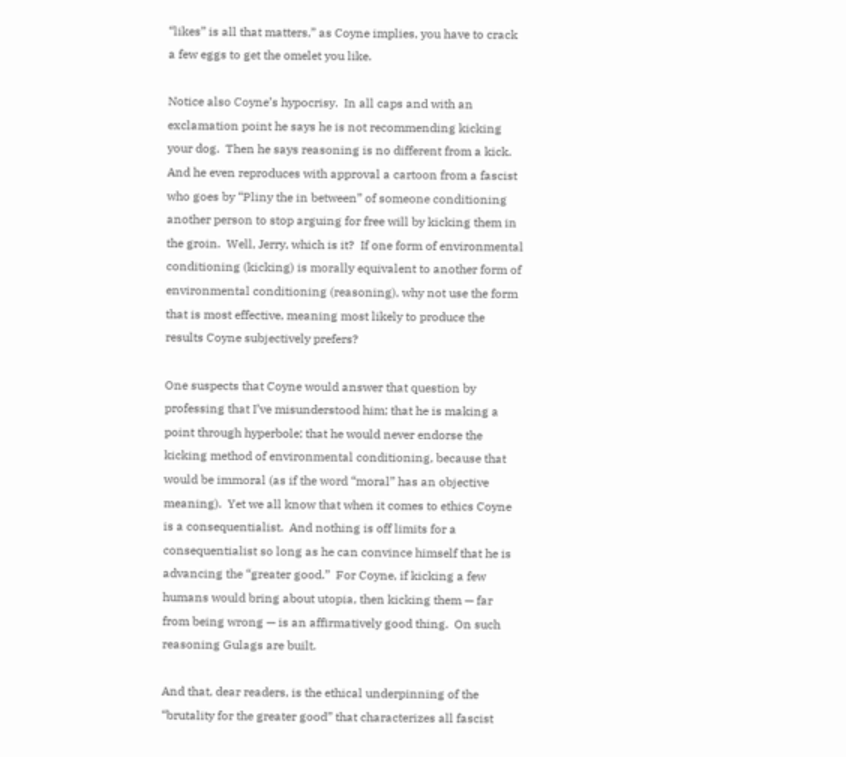“likes” is all that matters,” as Coyne implies, you have to crack a few eggs to get the omelet you like.

Notice also Coyne’s hypocrisy.  In all caps and with an exclamation point he says he is not recommending kicking your dog.  Then he says reasoning is no different from a kick.  And he even reproduces with approval a cartoon from a fascist who goes by “Pliny the in between” of someone conditioning another person to stop arguing for free will by kicking them in the groin.  Well, Jerry, which is it?  If one form of environmental conditioning (kicking) is morally equivalent to another form of environmental conditioning (reasoning), why not use the form that is most effective, meaning most likely to produce the results Coyne subjectively prefers?

One suspects that Coyne would answer that question by professing that I’ve misunderstood him; that he is making a point through hyperbole; that he would never endorse the kicking method of environmental conditioning, because that would be immoral (as if the word “moral” has an objective meaning).  Yet we all know that when it comes to ethics Coyne is a consequentialist.  And nothing is off limits for a consequentialist so long as he can convince himself that he is advancing the “greater good.”  For Coyne, if kicking a few humans would bring about utopia, then kicking them — far from being wrong — is an affirmatively good thing.  On such reasoning Gulags are built.

And that, dear readers, is the ethical underpinning of the “brutality for the greater good” that characterizes all fascist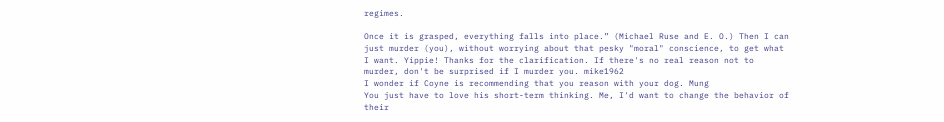regimes.

Once it is grasped, everything falls into place.” (Michael Ruse and E. O.) Then I can just murder (you), without worrying about that pesky "moral" conscience, to get what I want. Yippie! Thanks for the clarification. If there's no real reason not to murder, don't be surprised if I murder you. mike1962
I wonder if Coyne is recommending that you reason with your dog. Mung
You just have to love his short-term thinking. Me, I'd want to change the behavior of their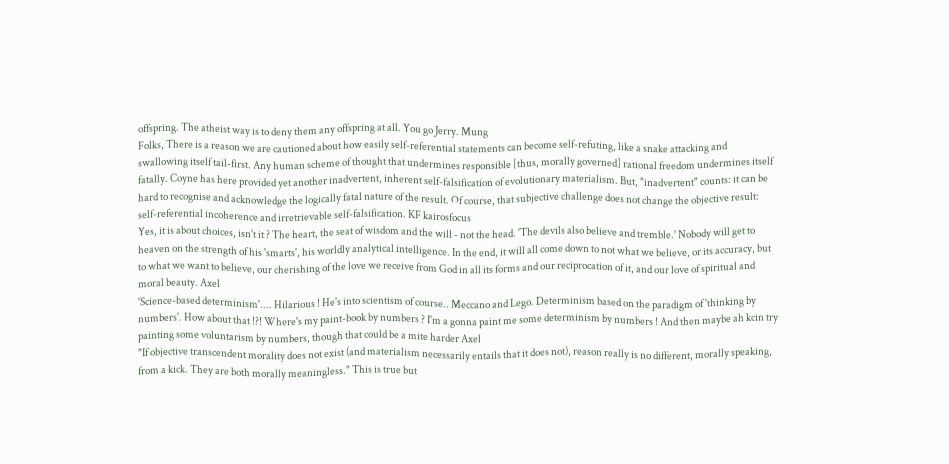offspring. The atheist way is to deny them any offspring at all. You go Jerry. Mung
Folks, There is a reason we are cautioned about how easily self-referential statements can become self-refuting, like a snake attacking and swallowing itself tail-first. Any human scheme of thought that undermines responsible [thus, morally governed] rational freedom undermines itself fatally. Coyne has here provided yet another inadvertent, inherent self-falsification of evolutionary materialism. But, "inadvertent" counts: it can be hard to recognise and acknowledge the logically fatal nature of the result. Of course, that subjective challenge does not change the objective result: self-referential incoherence and irretrievable self-falsification. KF kairosfocus
Yes, it is about choices, isn't it ? The heart, the seat of wisdom and the will - not the head. 'The devils also believe and tremble.' Nobody will get to heaven on the strength of his 'smarts', his worldly analytical intelligence. In the end, it will all come down to not what we believe, or its accuracy, but to what we want to believe, our cherishing of the love we receive from God in all its forms and our reciprocation of it, and our love of spiritual and moral beauty. Axel
'Science-based determinism'.... Hilarious ! He's into scientism of course.. Meccano and Lego. Determinism based on the paradigm of 'thinking by numbers'. How about that !?! Where's my paint-book by numbers ? I'm a gonna paint me some determinism by numbers ! And then maybe ah kcin try painting some voluntarism by numbers, though that could be a mite harder Axel
"If objective transcendent morality does not exist (and materialism necessarily entails that it does not), reason really is no different, morally speaking, from a kick. They are both morally meaningless." This is true but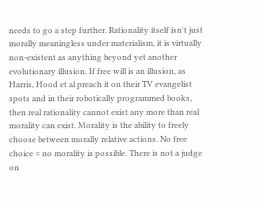needs to go a step further. Rationality itself isn't just morally meaningless under materialism, it is virtually non-existent as anything beyond yet another evolutionary illusion. If free will is an illusion, as Harris, Hood et al preach it on their TV evangelist spots and in their robotically programmed books, then real rationality cannot exist any more than real morality can exist. Morality is the ability to freely choose between morally relative actions. No free choice = no morality is possible. There is not a judge on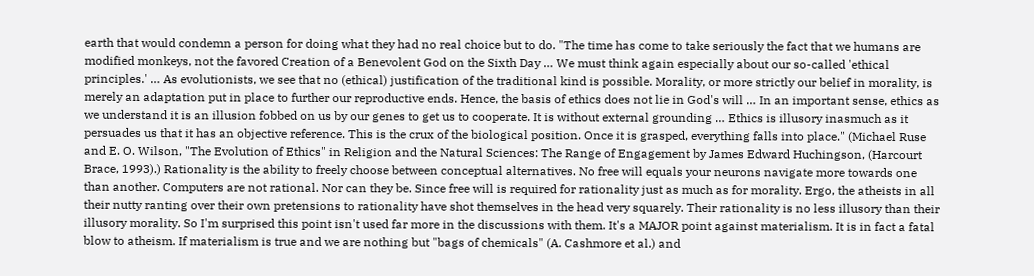earth that would condemn a person for doing what they had no real choice but to do. "The time has come to take seriously the fact that we humans are modified monkeys, not the favored Creation of a Benevolent God on the Sixth Day … We must think again especially about our so-called 'ethical principles.' … As evolutionists, we see that no (ethical) justification of the traditional kind is possible. Morality, or more strictly our belief in morality, is merely an adaptation put in place to further our reproductive ends. Hence, the basis of ethics does not lie in God's will … In an important sense, ethics as we understand it is an illusion fobbed on us by our genes to get us to cooperate. It is without external grounding … Ethics is illusory inasmuch as it persuades us that it has an objective reference. This is the crux of the biological position. Once it is grasped, everything falls into place." (Michael Ruse and E. O. Wilson, "The Evolution of Ethics" in Religion and the Natural Sciences: The Range of Engagement by James Edward Huchingson, (Harcourt Brace, 1993).) Rationality is the ability to freely choose between conceptual alternatives. No free will equals your neurons navigate more towards one than another. Computers are not rational. Nor can they be. Since free will is required for rationality just as much as for morality. Ergo, the atheists in all their nutty ranting over their own pretensions to rationality have shot themselves in the head very squarely. Their rationality is no less illusory than their illusory morality. So I'm surprised this point isn't used far more in the discussions with them. It's a MAJOR point against materialism. It is in fact a fatal blow to atheism. If materialism is true and we are nothing but "bags of chemicals" (A. Cashmore et al.) and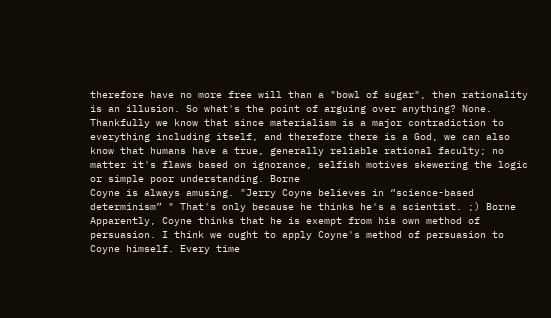therefore have no more free will than a "bowl of sugar", then rationality is an illusion. So what's the point of arguing over anything? None. Thankfully we know that since materialism is a major contradiction to everything including itself, and therefore there is a God, we can also know that humans have a true, generally reliable rational faculty; no matter it's flaws based on ignorance, selfish motives skewering the logic or simple poor understanding. Borne
Coyne is always amusing. "Jerry Coyne believes in “science-based determinism” " That's only because he thinks he's a scientist. ;) Borne
Apparently, Coyne thinks that he is exempt from his own method of persuasion. I think we ought to apply Coyne's method of persuasion to Coyne himself. Every time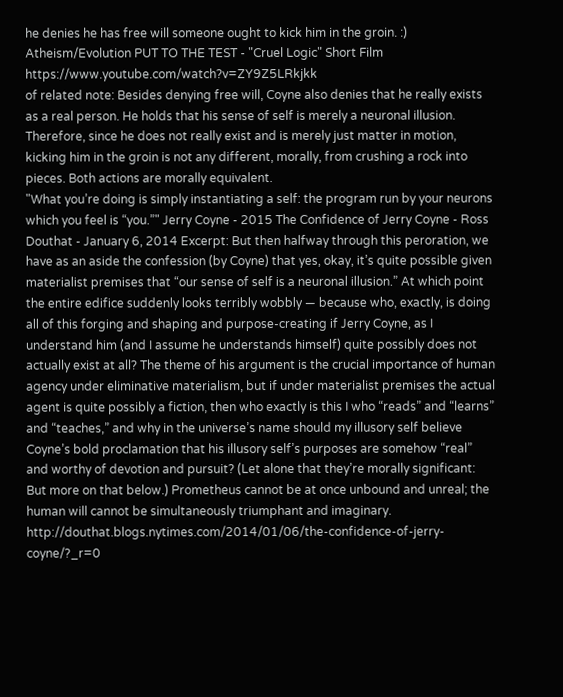he denies he has free will someone ought to kick him in the groin. :)
Atheism/Evolution PUT TO THE TEST - "Cruel Logic" Short Film https://www.youtube.com/watch?v=ZY9Z5LRkjkk
of related note: Besides denying free will, Coyne also denies that he really exists as a real person. He holds that his sense of self is merely a neuronal illusion. Therefore, since he does not really exist and is merely just matter in motion, kicking him in the groin is not any different, morally, from crushing a rock into pieces. Both actions are morally equivalent.
"What you’re doing is simply instantiating a self: the program run by your neurons which you feel is “you.”" Jerry Coyne - 2015 The Confidence of Jerry Coyne - Ross Douthat - January 6, 2014 Excerpt: But then halfway through this peroration, we have as an aside the confession (by Coyne) that yes, okay, it’s quite possible given materialist premises that “our sense of self is a neuronal illusion.” At which point the entire edifice suddenly looks terribly wobbly — because who, exactly, is doing all of this forging and shaping and purpose-creating if Jerry Coyne, as I understand him (and I assume he understands himself) quite possibly does not actually exist at all? The theme of his argument is the crucial importance of human agency under eliminative materialism, but if under materialist premises the actual agent is quite possibly a fiction, then who exactly is this I who “reads” and “learns” and “teaches,” and why in the universe’s name should my illusory self believe Coyne’s bold proclamation that his illusory self’s purposes are somehow “real” and worthy of devotion and pursuit? (Let alone that they’re morally significant: But more on that below.) Prometheus cannot be at once unbound and unreal; the human will cannot be simultaneously triumphant and imaginary. http://douthat.blogs.nytimes.com/2014/01/06/the-confidence-of-jerry-coyne/?_r=0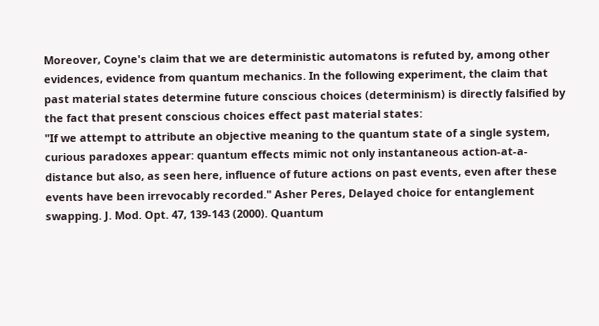Moreover, Coyne's claim that we are deterministic automatons is refuted by, among other evidences, evidence from quantum mechanics. In the following experiment, the claim that past material states determine future conscious choices (determinism) is directly falsified by the fact that present conscious choices effect past material states:
"If we attempt to attribute an objective meaning to the quantum state of a single system, curious paradoxes appear: quantum effects mimic not only instantaneous action-at-a-distance but also, as seen here, influence of future actions on past events, even after these events have been irrevocably recorded." Asher Peres, Delayed choice for entanglement swapping. J. Mod. Opt. 47, 139-143 (2000). Quantum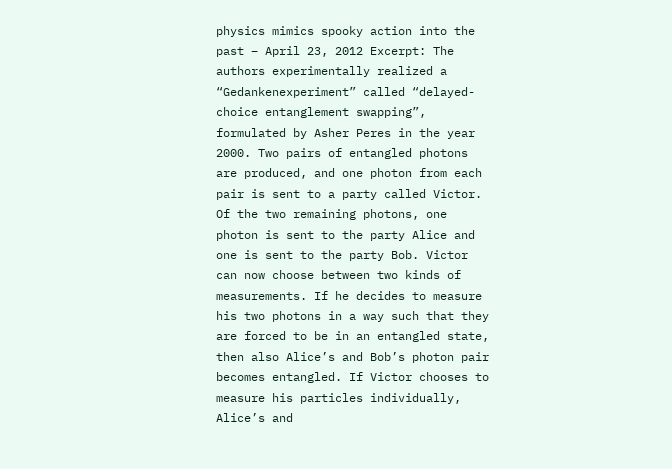physics mimics spooky action into the past – April 23, 2012 Excerpt: The authors experimentally realized a “Gedankenexperiment” called “delayed-choice entanglement swapping”, formulated by Asher Peres in the year 2000. Two pairs of entangled photons are produced, and one photon from each pair is sent to a party called Victor. Of the two remaining photons, one photon is sent to the party Alice and one is sent to the party Bob. Victor can now choose between two kinds of measurements. If he decides to measure his two photons in a way such that they are forced to be in an entangled state, then also Alice’s and Bob’s photon pair becomes entangled. If Victor chooses to measure his particles individually, Alice’s and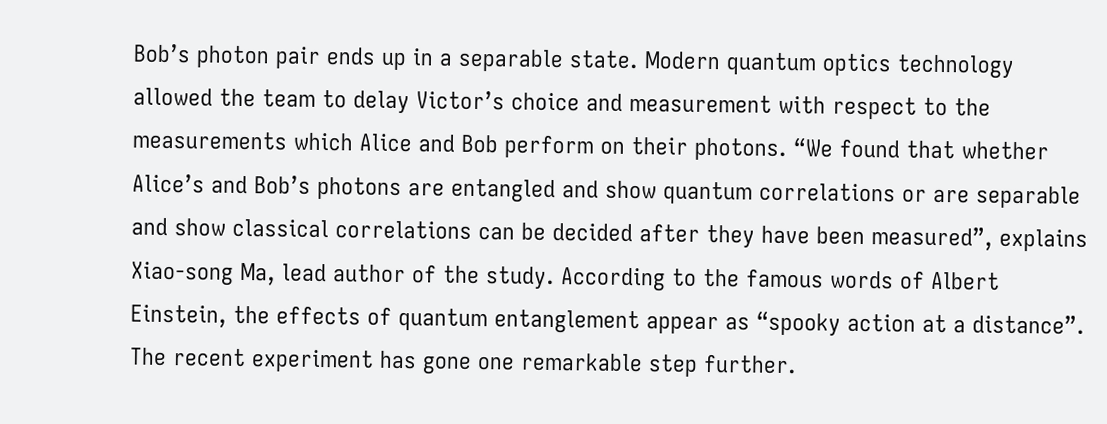Bob’s photon pair ends up in a separable state. Modern quantum optics technology allowed the team to delay Victor’s choice and measurement with respect to the measurements which Alice and Bob perform on their photons. “We found that whether Alice’s and Bob’s photons are entangled and show quantum correlations or are separable and show classical correlations can be decided after they have been measured”, explains Xiao-song Ma, lead author of the study. According to the famous words of Albert Einstein, the effects of quantum entanglement appear as “spooky action at a distance”. The recent experiment has gone one remarkable step further.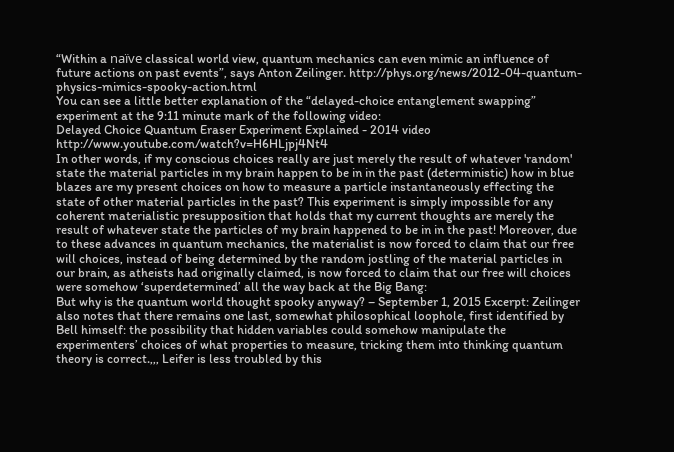“Within a naïve classical world view, quantum mechanics can even mimic an influence of future actions on past events”, says Anton Zeilinger. http://phys.org/news/2012-04-quantum-physics-mimics-spooky-action.html
You can see a little better explanation of the “delayed-choice entanglement swapping” experiment at the 9:11 minute mark of the following video:
Delayed Choice Quantum Eraser Experiment Explained - 2014 video http://www.youtube.com/watch?v=H6HLjpj4Nt4
In other words, if my conscious choices really are just merely the result of whatever 'random' state the material particles in my brain happen to be in in the past (deterministic) how in blue blazes are my present choices on how to measure a particle instantaneously effecting the state of other material particles in the past? This experiment is simply impossible for any coherent materialistic presupposition that holds that my current thoughts are merely the result of whatever state the particles of my brain happened to be in in the past! Moreover, due to these advances in quantum mechanics, the materialist is now forced to claim that our free will choices, instead of being determined by the random jostling of the material particles in our brain, as atheists had originally claimed, is now forced to claim that our free will choices were somehow ‘superdetermined’ all the way back at the Big Bang:
But why is the quantum world thought spooky anyway? – September 1, 2015 Excerpt: Zeilinger also notes that there remains one last, somewhat philosophical loophole, first identified by Bell himself: the possibility that hidden variables could somehow manipulate the experimenters’ choices of what properties to measure, tricking them into thinking quantum theory is correct.,,, Leifer is less troubled by this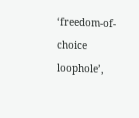‘freedom-of-choice loophole’,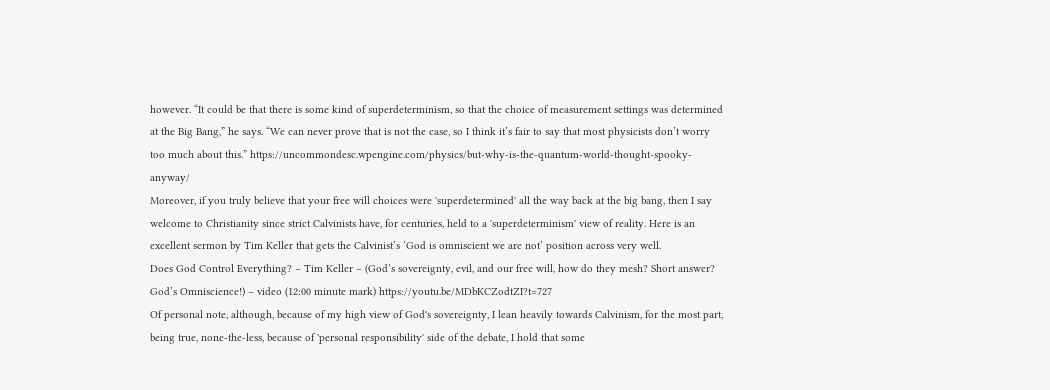however. “It could be that there is some kind of superdeterminism, so that the choice of measurement settings was determined at the Big Bang,” he says. “We can never prove that is not the case, so I think it’s fair to say that most physicists don’t worry too much about this.” https://uncommondesc.wpengine.com/physics/but-why-is-the-quantum-world-thought-spooky-anyway/
Moreover, if you truly believe that your free will choices were 'superdetermined' all the way back at the big bang, then I say welcome to Christianity since strict Calvinists have, for centuries, held to a 'superdeterminism' view of reality. Here is an excellent sermon by Tim Keller that gets the Calvinist’s ‘God is omniscient we are not’ position across very well.
Does God Control Everything? – Tim Keller – (God’s sovereignty, evil, and our free will, how do they mesh? Short answer? God’s Omniscience!) – video (12:00 minute mark) https://youtu.be/MDbKCZodtZI?t=727
Of personal note, although, because of my high view of God's sovereignty, I lean heavily towards Calvinism, for the most part, being true, none-the-less, because of 'personal responsibility' side of the debate, I hold that some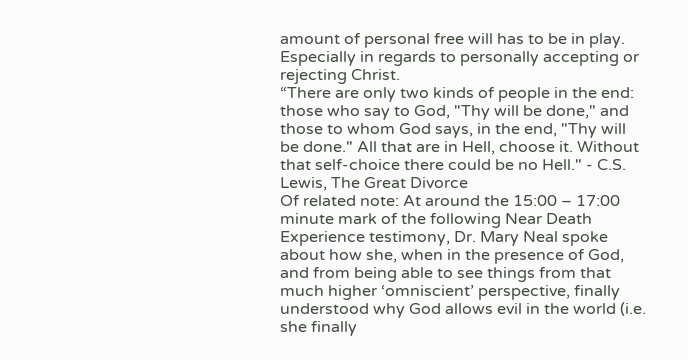amount of personal free will has to be in play. Especially in regards to personally accepting or rejecting Christ.
“There are only two kinds of people in the end: those who say to God, "Thy will be done," and those to whom God says, in the end, "Thy will be done." All that are in Hell, choose it. Without that self-choice there could be no Hell." - C.S. Lewis, The Great Divorce
Of related note: At around the 15:00 – 17:00 minute mark of the following Near Death Experience testimony, Dr. Mary Neal spoke about how she, when in the presence of God, and from being able to see things from that much higher ‘omniscient’ perspective, finally understood why God allows evil in the world (i.e. she finally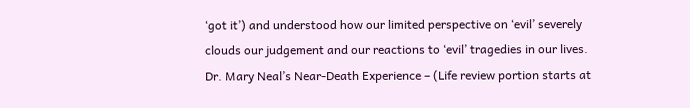‘got it’) and understood how our limited perspective on ‘evil’ severely clouds our judgement and our reactions to ‘evil’ tragedies in our lives.
Dr. Mary Neal’s Near-Death Experience – (Life review portion starts at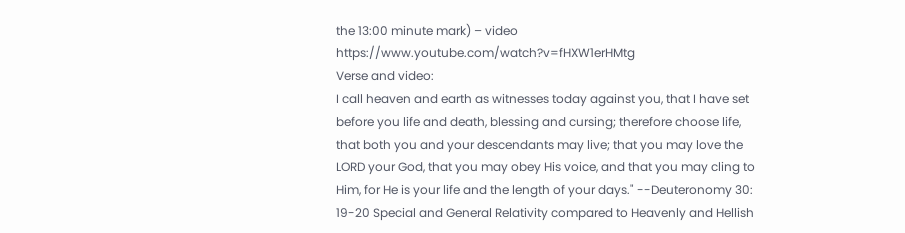the 13:00 minute mark) – video https://www.youtube.com/watch?v=fHXW1erHMtg
Verse and video:
I call heaven and earth as witnesses today against you, that I have set before you life and death, blessing and cursing; therefore choose life, that both you and your descendants may live; that you may love the LORD your God, that you may obey His voice, and that you may cling to Him, for He is your life and the length of your days." --Deuteronomy 30: 19-20 Special and General Relativity compared to Heavenly and Hellish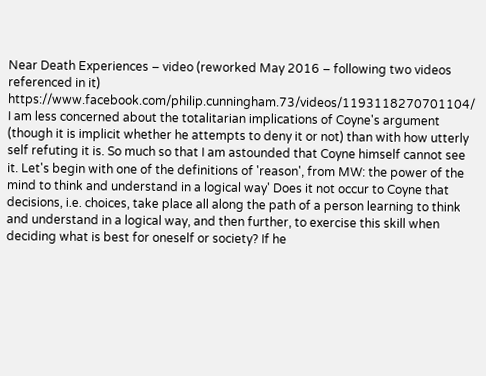Near Death Experiences – video (reworked May 2016 – following two videos referenced in it) https://www.facebook.com/philip.cunningham.73/videos/1193118270701104/
I am less concerned about the totalitarian implications of Coyne's argument (though it is implicit whether he attempts to deny it or not) than with how utterly self refuting it is. So much so that I am astounded that Coyne himself cannot see it. Let's begin with one of the definitions of 'reason', from MW: the power of the mind to think and understand in a logical way' Does it not occur to Coyne that decisions, i.e. choices, take place all along the path of a person learning to think and understand in a logical way, and then further, to exercise this skill when deciding what is best for oneself or society? If he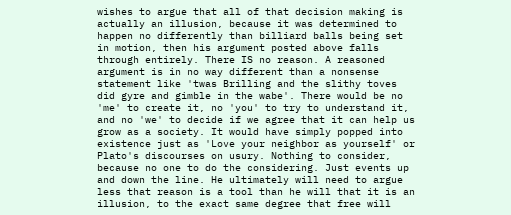wishes to argue that all of that decision making is actually an illusion, because it was determined to happen no differently than billiard balls being set in motion, then his argument posted above falls through entirely. There IS no reason. A reasoned argument is in no way different than a nonsense statement like 'twas Brilling and the slithy toves did gyre and gimble in the wabe'. There would be no 'me' to create it, no 'you' to try to understand it, and no 'we' to decide if we agree that it can help us grow as a society. It would have simply popped into existence just as 'Love your neighbor as yourself' or Plato's discourses on usury. Nothing to consider, because no one to do the considering. Just events up and down the line. He ultimately will need to argue less that reason is a tool than he will that it is an illusion, to the exact same degree that free will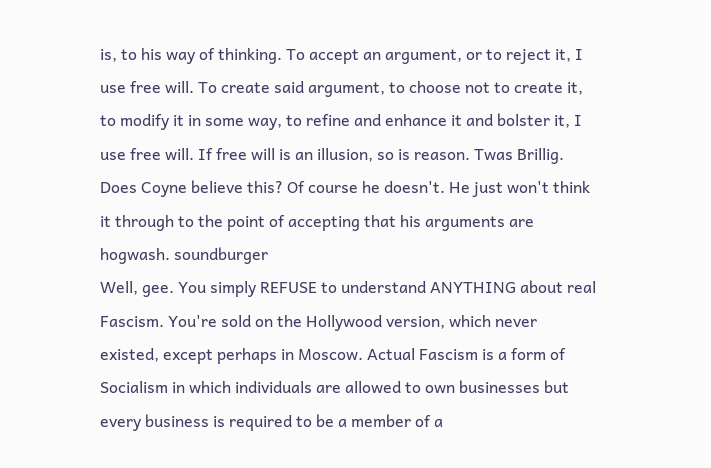is, to his way of thinking. To accept an argument, or to reject it, I use free will. To create said argument, to choose not to create it, to modify it in some way, to refine and enhance it and bolster it, I use free will. If free will is an illusion, so is reason. Twas Brillig. Does Coyne believe this? Of course he doesn't. He just won't think it through to the point of accepting that his arguments are hogwash. soundburger
Well, gee. You simply REFUSE to understand ANYTHING about real Fascism. You're sold on the Hollywood version, which never existed, except perhaps in Moscow. Actual Fascism is a form of Socialism in which individuals are allowed to own businesses but every business is required to be a member of a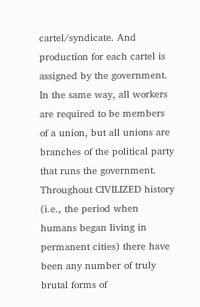cartel/syndicate. And production for each cartel is assigned by the government. In the same way, all workers are required to be members of a union, but all unions are branches of the political party that runs the government. Throughout CIVILIZED history (i.e., the period when humans began living in permanent cities) there have been any number of truly brutal forms of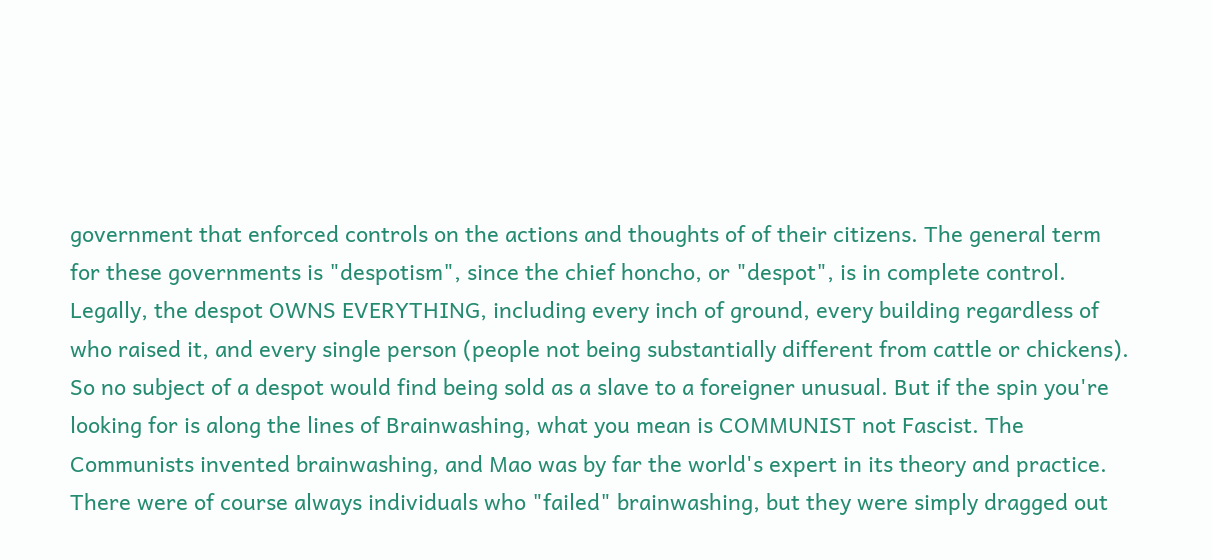government that enforced controls on the actions and thoughts of of their citizens. The general term for these governments is "despotism", since the chief honcho, or "despot", is in complete control. Legally, the despot OWNS EVERYTHING, including every inch of ground, every building regardless of who raised it, and every single person (people not being substantially different from cattle or chickens). So no subject of a despot would find being sold as a slave to a foreigner unusual. But if the spin you're looking for is along the lines of Brainwashing, what you mean is COMMUNIST not Fascist. The Communists invented brainwashing, and Mao was by far the world's expert in its theory and practice. There were of course always individuals who "failed" brainwashing, but they were simply dragged out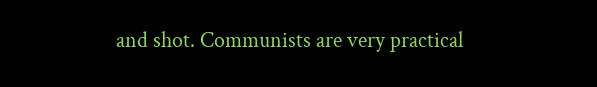and shot. Communists are very practical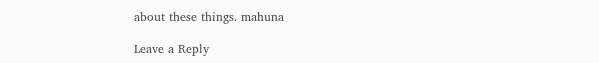about these things. mahuna

Leave a Reply